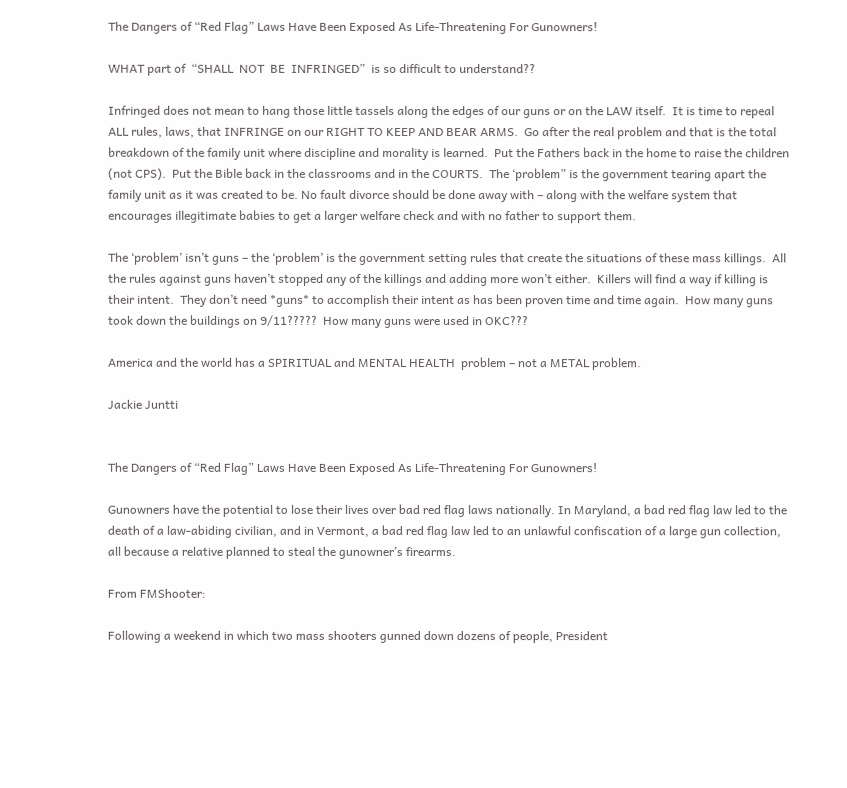The Dangers of “Red Flag” Laws Have Been Exposed As Life-Threatening For Gunowners!

WHAT part of  “SHALL  NOT  BE  INFRINGED”  is so difficult to understand??

Infringed does not mean to hang those little tassels along the edges of our guns or on the LAW itself.  It is time to repeal ALL rules, laws, that INFRINGE on our RIGHT TO KEEP AND BEAR ARMS.  Go after the real problem and that is the total breakdown of the family unit where discipline and morality is learned.  Put the Fathers back in the home to raise the children (not CPS).  Put the Bible back in the classrooms and in the COURTS.  The ‘problem” is the government tearing apart the family unit as it was created to be. No fault divorce should be done away with – along with the welfare system that encourages illegitimate babies to get a larger welfare check and with no father to support them.

The ‘problem’ isn’t guns – the ‘problem’ is the government setting rules that create the situations of these mass killings.  All the rules against guns haven’t stopped any of the killings and adding more won’t either.  Killers will find a way if killing is their intent.  They don’t need *guns* to accomplish their intent as has been proven time and time again.  How many guns took down the buildings on 9/11?????  How many guns were used in OKC???

America and the world has a SPIRITUAL and MENTAL HEALTH  problem – not a METAL problem.

Jackie Juntti


The Dangers of “Red Flag” Laws Have Been Exposed As Life-Threatening For Gunowners!

Gunowners have the potential to lose their lives over bad red flag laws nationally. In Maryland, a bad red flag law led to the death of a law-abiding civilian, and in Vermont, a bad red flag law led to an unlawful confiscation of a large gun collection, all because a relative planned to steal the gunowner’s firearms.

From FMShooter:

Following a weekend in which two mass shooters gunned down dozens of people, President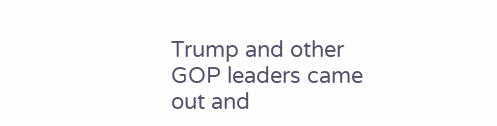Trump and other GOP leaders came out and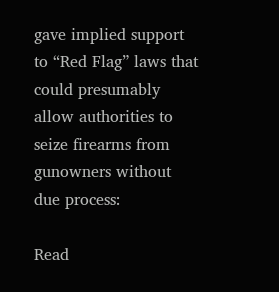gave implied support to “Red Flag” laws that could presumably allow authorities to seize firearms from gunowners without due process:

Read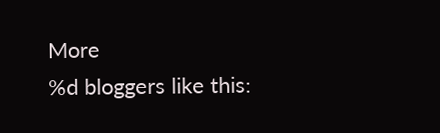More
%d bloggers like this: